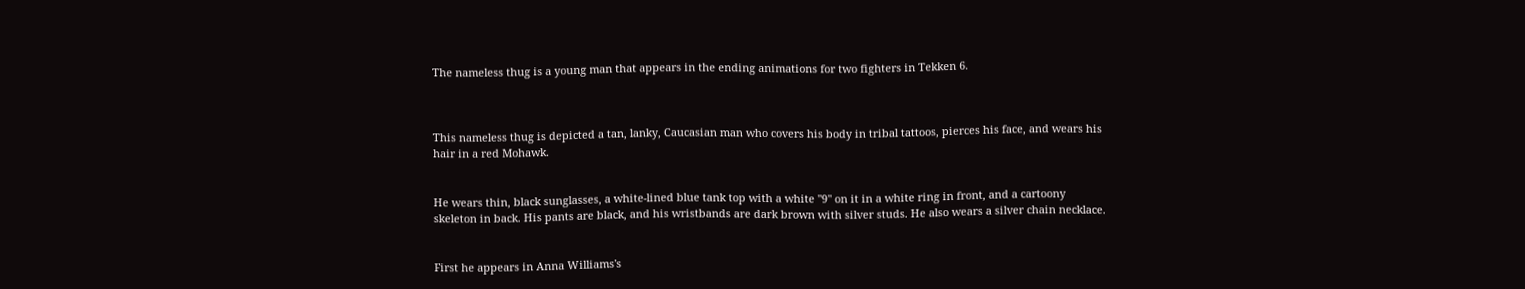The nameless thug is a young man that appears in the ending animations for two fighters in Tekken 6.



This nameless thug is depicted a tan, lanky, Caucasian man who covers his body in tribal tattoos, pierces his face, and wears his hair in a red Mohawk.


He wears thin, black sunglasses, a white-lined blue tank top with a white "9" on it in a white ring in front, and a cartoony skeleton in back. His pants are black, and his wristbands are dark brown with silver studs. He also wears a silver chain necklace.


First he appears in Anna Williams's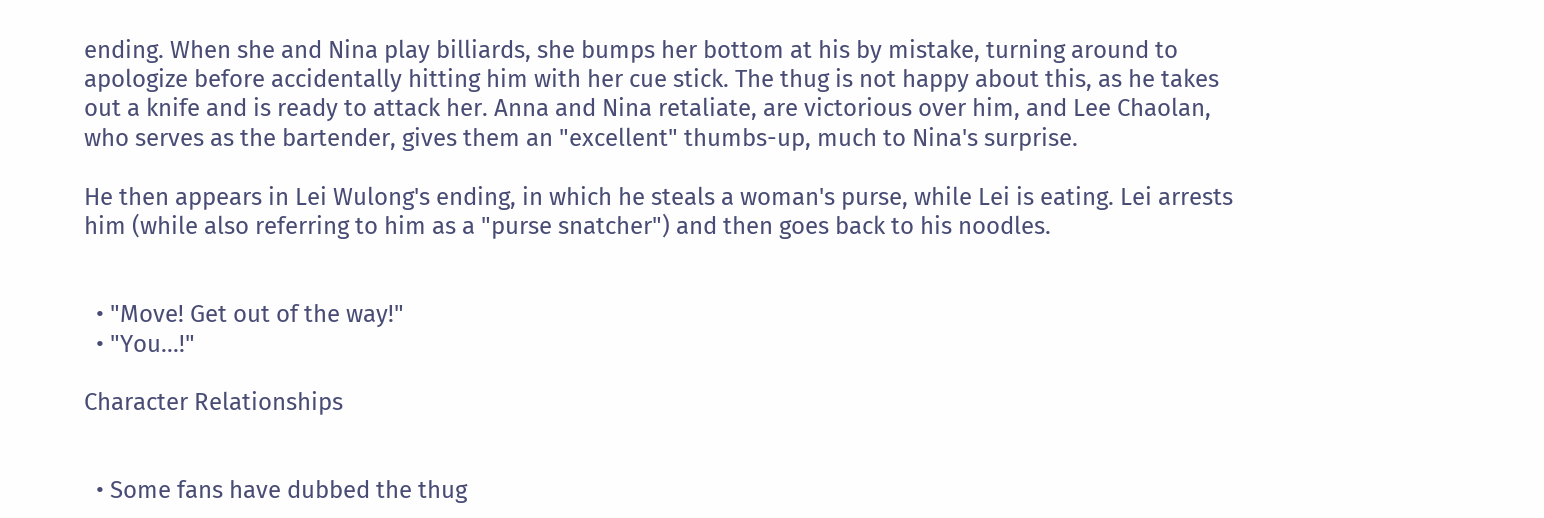ending. When she and Nina play billiards, she bumps her bottom at his by mistake, turning around to apologize before accidentally hitting him with her cue stick. The thug is not happy about this, as he takes out a knife and is ready to attack her. Anna and Nina retaliate, are victorious over him, and Lee Chaolan, who serves as the bartender, gives them an "excellent" thumbs-up, much to Nina's surprise.

He then appears in Lei Wulong's ending, in which he steals a woman's purse, while Lei is eating. Lei arrests him (while also referring to him as a "purse snatcher") and then goes back to his noodles.


  • "Move! Get out of the way!"
  • "You...!"

Character Relationships


  • Some fans have dubbed the thug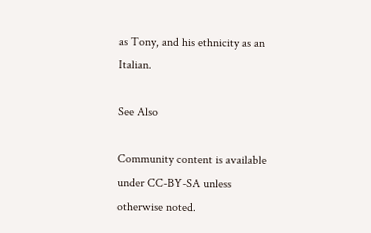as Tony, and his ethnicity as an Italian.

See Also

Community content is available under CC-BY-SA unless otherwise noted.